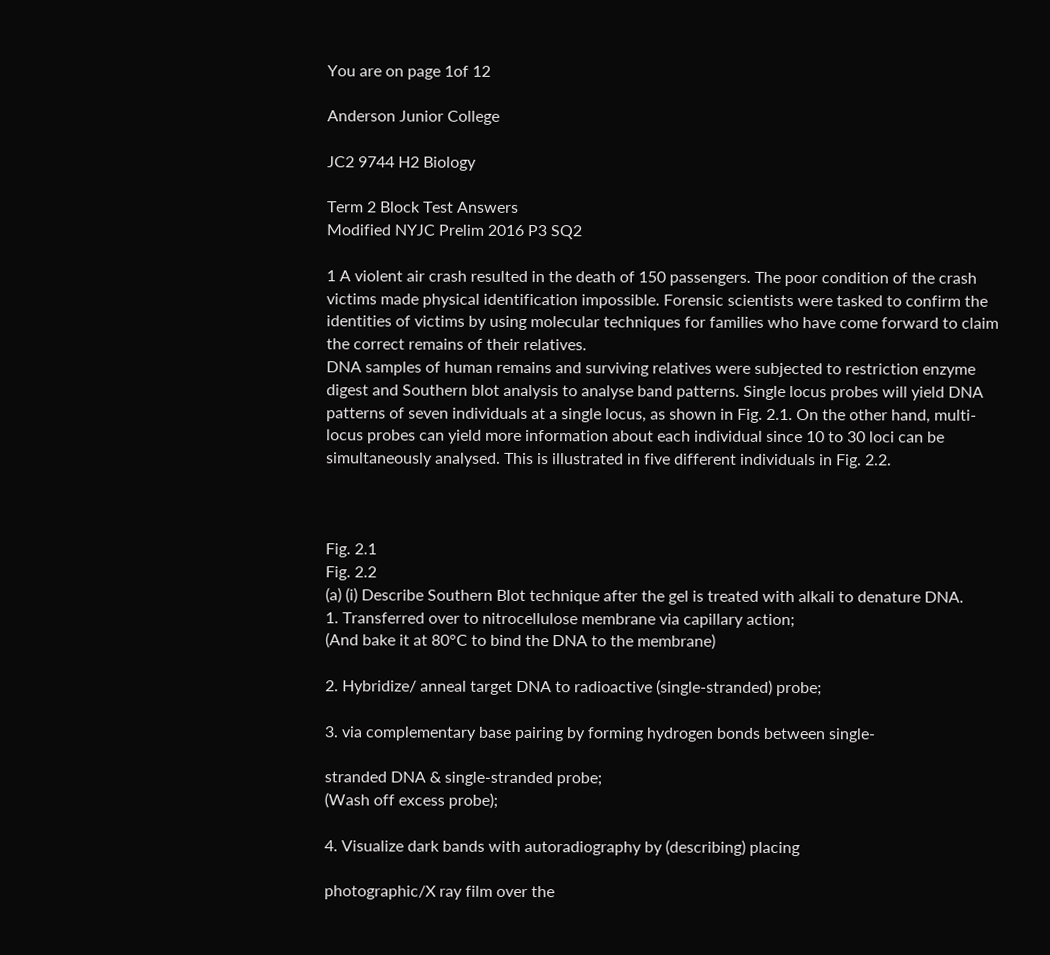You are on page 1of 12

Anderson Junior College

JC2 9744 H2 Biology

Term 2 Block Test Answers
Modified NYJC Prelim 2016 P3 SQ2

1 A violent air crash resulted in the death of 150 passengers. The poor condition of the crash
victims made physical identification impossible. Forensic scientists were tasked to confirm the
identities of victims by using molecular techniques for families who have come forward to claim
the correct remains of their relatives.
DNA samples of human remains and surviving relatives were subjected to restriction enzyme
digest and Southern blot analysis to analyse band patterns. Single locus probes will yield DNA
patterns of seven individuals at a single locus, as shown in Fig. 2.1. On the other hand, multi-
locus probes can yield more information about each individual since 10 to 30 loci can be
simultaneously analysed. This is illustrated in five different individuals in Fig. 2.2.



Fig. 2.1
Fig. 2.2
(a) (i) Describe Southern Blot technique after the gel is treated with alkali to denature DNA.
1. Transferred over to nitrocellulose membrane via capillary action;
(And bake it at 80°C to bind the DNA to the membrane)

2. Hybridize/ anneal target DNA to radioactive (single-stranded) probe;

3. via complementary base pairing by forming hydrogen bonds between single-

stranded DNA & single-stranded probe;
(Wash off excess probe);

4. Visualize dark bands with autoradiography by (describing) placing

photographic/X ray film over the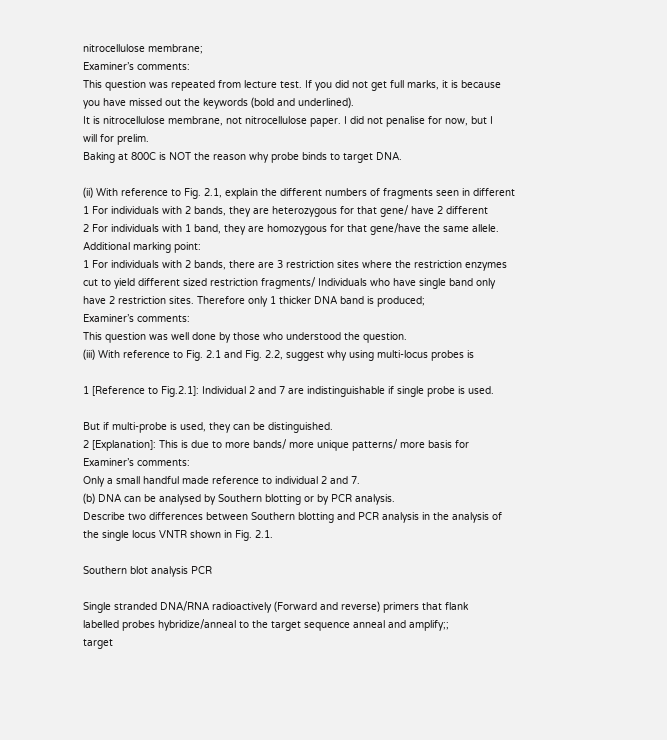nitrocellulose membrane;
Examiner’s comments:
This question was repeated from lecture test. If you did not get full marks, it is because
you have missed out the keywords (bold and underlined).
It is nitrocellulose membrane, not nitrocellulose paper. I did not penalise for now, but I
will for prelim.
Baking at 800C is NOT the reason why probe binds to target DNA.

(ii) With reference to Fig. 2.1, explain the different numbers of fragments seen in different
1 For individuals with 2 bands, they are heterozygous for that gene/ have 2 different
2 For individuals with 1 band, they are homozygous for that gene/have the same allele.
Additional marking point:
1 For individuals with 2 bands, there are 3 restriction sites where the restriction enzymes
cut to yield different sized restriction fragments/ Individuals who have single band only
have 2 restriction sites. Therefore only 1 thicker DNA band is produced;
Examiner’s comments:
This question was well done by those who understood the question.
(iii) With reference to Fig. 2.1 and Fig. 2.2, suggest why using multi-locus probes is

1 [Reference to Fig.2.1]: Individual 2 and 7 are indistinguishable if single probe is used.

But if multi-probe is used, they can be distinguished.
2 [Explanation]: This is due to more bands/ more unique patterns/ more basis for
Examiner’s comments:
Only a small handful made reference to individual 2 and 7.
(b) DNA can be analysed by Southern blotting or by PCR analysis.
Describe two differences between Southern blotting and PCR analysis in the analysis of
the single locus VNTR shown in Fig. 2.1.

Southern blot analysis PCR

Single stranded DNA/RNA radioactively (Forward and reverse) primers that flank
labelled probes hybridize/anneal to the target sequence anneal and amplify;;
target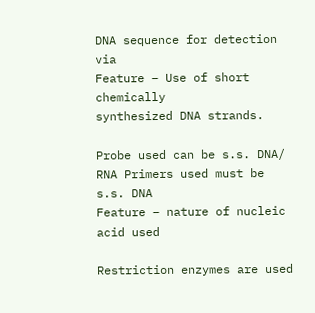DNA sequence for detection via
Feature – Use of short chemically
synthesized DNA strands.

Probe used can be s.s. DNA/ RNA Primers used must be s.s. DNA
Feature – nature of nucleic acid used

Restriction enzymes are used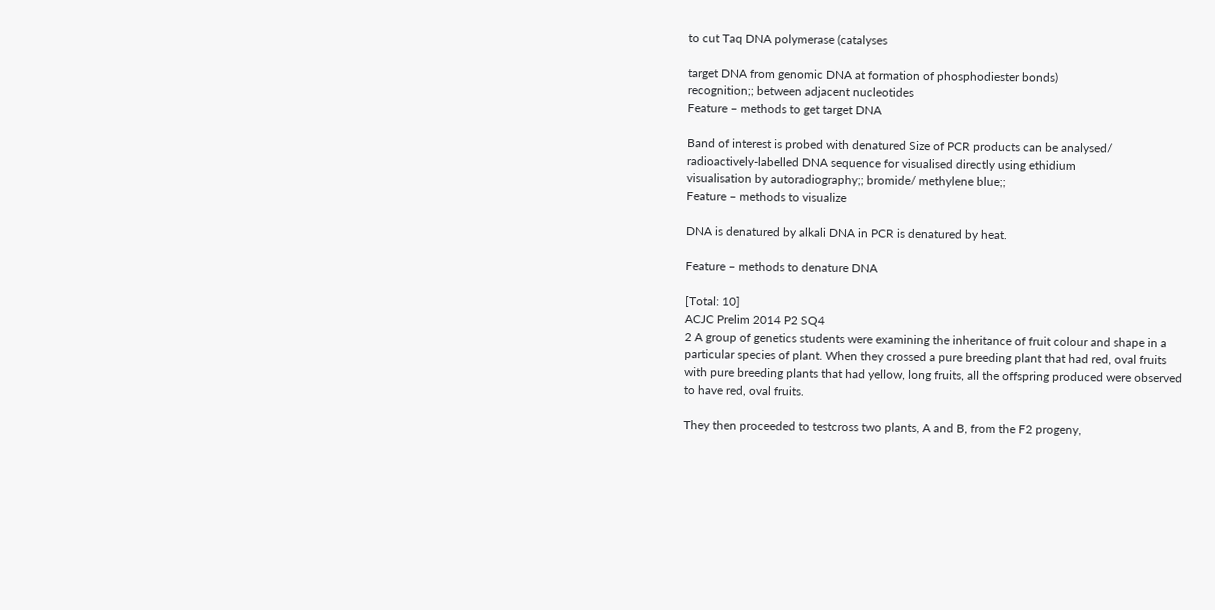to cut Taq DNA polymerase (catalyses

target DNA from genomic DNA at formation of phosphodiester bonds)
recognition;; between adjacent nucleotides
Feature – methods to get target DNA

Band of interest is probed with denatured Size of PCR products can be analysed/
radioactively-labelled DNA sequence for visualised directly using ethidium
visualisation by autoradiography;; bromide/ methylene blue;;
Feature – methods to visualize

DNA is denatured by alkali DNA in PCR is denatured by heat.

Feature – methods to denature DNA

[Total: 10]
ACJC Prelim 2014 P2 SQ4
2 A group of genetics students were examining the inheritance of fruit colour and shape in a
particular species of plant. When they crossed a pure breeding plant that had red, oval fruits
with pure breeding plants that had yellow, long fruits, all the offspring produced were observed
to have red, oval fruits.

They then proceeded to testcross two plants, A and B, from the F2 progeny,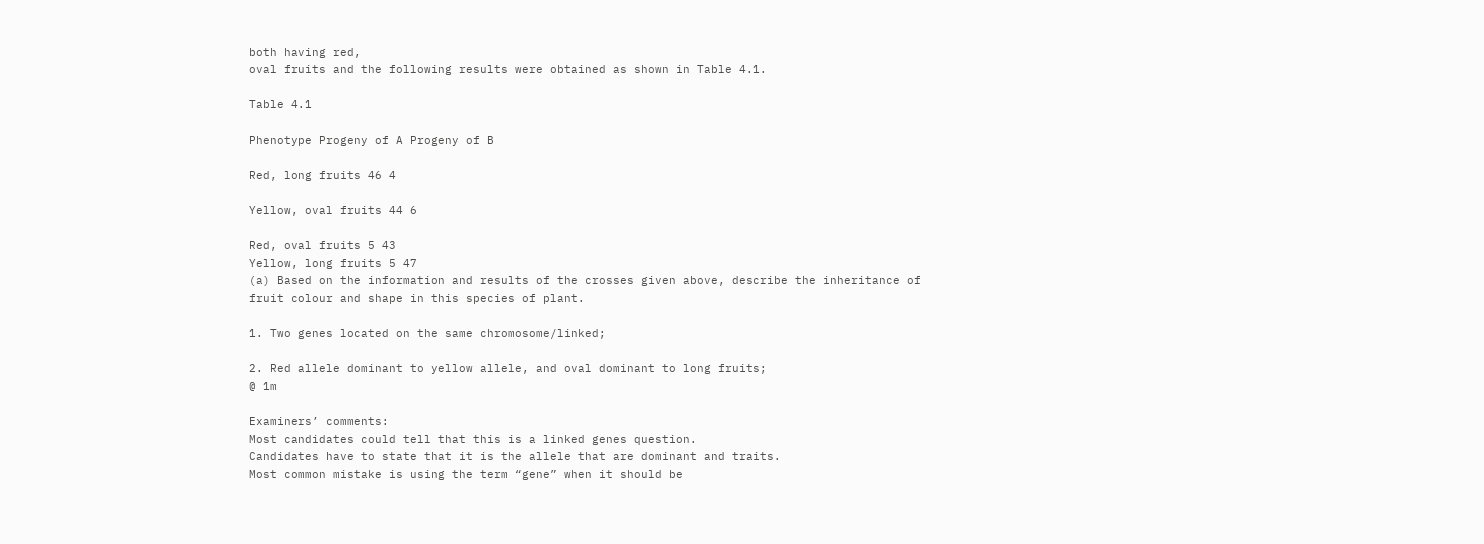both having red,
oval fruits and the following results were obtained as shown in Table 4.1.

Table 4.1

Phenotype Progeny of A Progeny of B

Red, long fruits 46 4

Yellow, oval fruits 44 6

Red, oval fruits 5 43
Yellow, long fruits 5 47
(a) Based on the information and results of the crosses given above, describe the inheritance of
fruit colour and shape in this species of plant.

1. Two genes located on the same chromosome/linked;

2. Red allele dominant to yellow allele, and oval dominant to long fruits;
@ 1m

Examiners’ comments:
Most candidates could tell that this is a linked genes question.
Candidates have to state that it is the allele that are dominant and traits.
Most common mistake is using the term “gene” when it should be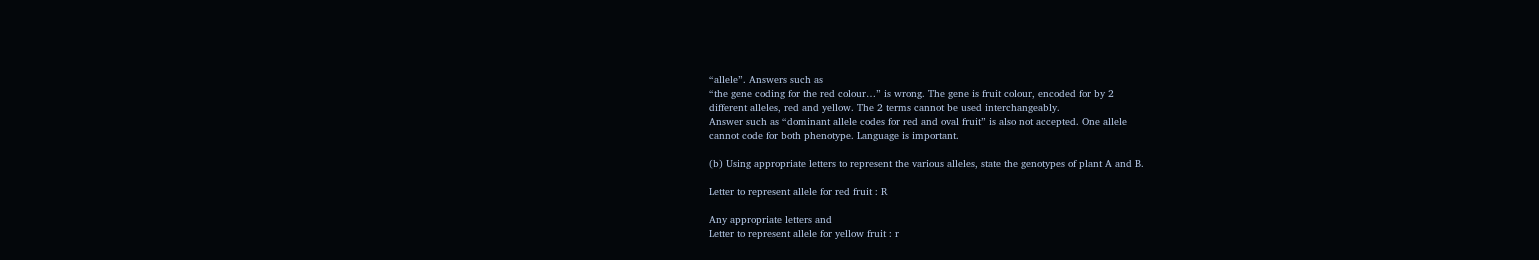“allele”. Answers such as
“the gene coding for the red colour…” is wrong. The gene is fruit colour, encoded for by 2
different alleles, red and yellow. The 2 terms cannot be used interchangeably.
Answer such as “dominant allele codes for red and oval fruit” is also not accepted. One allele
cannot code for both phenotype. Language is important.

(b) Using appropriate letters to represent the various alleles, state the genotypes of plant A and B.

Letter to represent allele for red fruit : R

Any appropriate letters and
Letter to represent allele for yellow fruit : r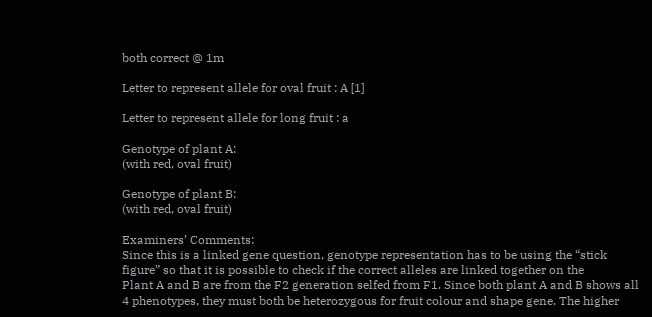both correct @ 1m

Letter to represent allele for oval fruit : A [1]

Letter to represent allele for long fruit : a

Genotype of plant A:
(with red, oval fruit)

Genotype of plant B:
(with red, oval fruit)

Examiners’ Comments:
Since this is a linked gene question, genotype representation has to be using the “stick
figure” so that it is possible to check if the correct alleles are linked together on the
Plant A and B are from the F2 generation selfed from F1. Since both plant A and B shows all
4 phenotypes, they must both be heterozygous for fruit colour and shape gene. The higher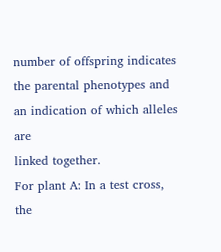number of offspring indicates the parental phenotypes and an indication of which alleles are
linked together.
For plant A: In a test cross, the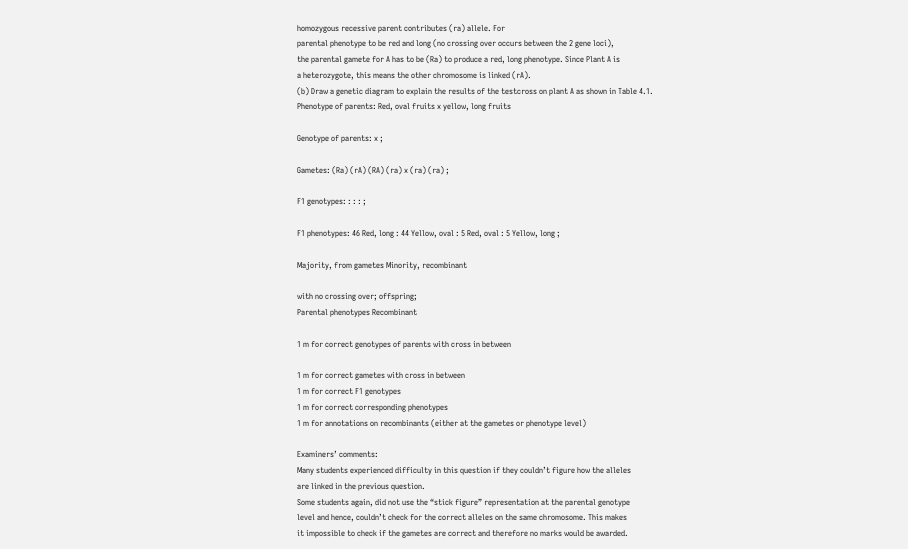homozygous recessive parent contributes (ra) allele. For
parental phenotype to be red and long (no crossing over occurs between the 2 gene loci),
the parental gamete for A has to be (Ra) to produce a red, long phenotype. Since Plant A is
a heterozygote, this means the other chromosome is linked (rA).
(b) Draw a genetic diagram to explain the results of the testcross on plant A as shown in Table 4.1.
Phenotype of parents: Red, oval fruits x yellow, long fruits

Genotype of parents: x ;

Gametes: (Ra) (rA) (RA) (ra) x (ra) (ra) ;

F1 genotypes: : : : ;

F1 phenotypes: 46 Red, long : 44 Yellow, oval : 5 Red, oval : 5 Yellow, long ;

Majority, from gametes Minority, recombinant

with no crossing over; offspring;
Parental phenotypes Recombinant

1 m for correct genotypes of parents with cross in between

1 m for correct gametes with cross in between
1 m for correct F1 genotypes
1 m for correct corresponding phenotypes
1 m for annotations on recombinants (either at the gametes or phenotype level)

Examiners’ comments:
Many students experienced difficulty in this question if they couldn’t figure how the alleles
are linked in the previous question.
Some students again, did not use the “stick figure” representation at the parental genotype
level and hence, couldn’t check for the correct alleles on the same chromosome. This makes
it impossible to check if the gametes are correct and therefore no marks would be awarded.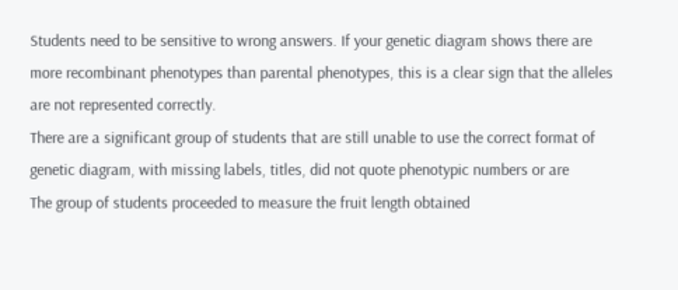Students need to be sensitive to wrong answers. If your genetic diagram shows there are
more recombinant phenotypes than parental phenotypes, this is a clear sign that the alleles
are not represented correctly.
There are a significant group of students that are still unable to use the correct format of
genetic diagram, with missing labels, titles, did not quote phenotypic numbers or are
The group of students proceeded to measure the fruit length obtained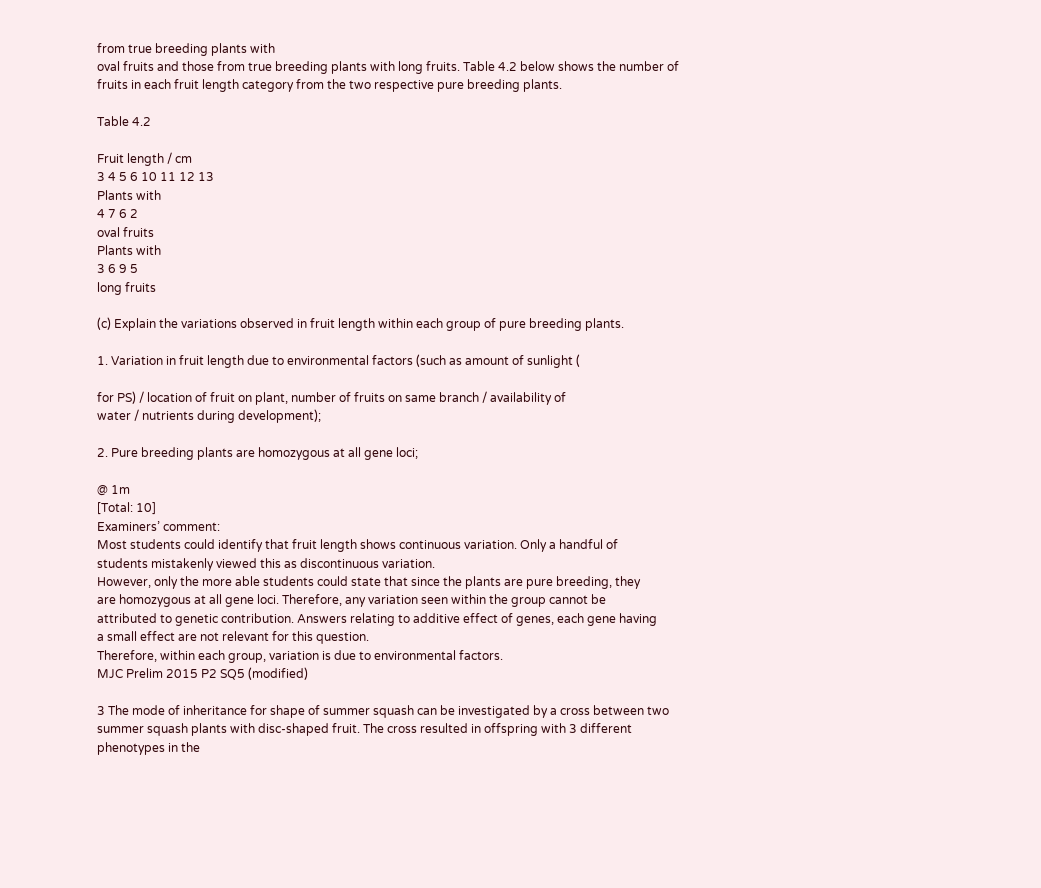from true breeding plants with
oval fruits and those from true breeding plants with long fruits. Table 4.2 below shows the number of
fruits in each fruit length category from the two respective pure breeding plants.

Table 4.2

Fruit length / cm
3 4 5 6 10 11 12 13
Plants with
4 7 6 2
oval fruits
Plants with
3 6 9 5
long fruits

(c) Explain the variations observed in fruit length within each group of pure breeding plants.

1. Variation in fruit length due to environmental factors (such as amount of sunlight (

for PS) / location of fruit on plant, number of fruits on same branch / availability of
water / nutrients during development);

2. Pure breeding plants are homozygous at all gene loci;

@ 1m
[Total: 10]
Examiners’ comment:
Most students could identify that fruit length shows continuous variation. Only a handful of
students mistakenly viewed this as discontinuous variation.
However, only the more able students could state that since the plants are pure breeding, they
are homozygous at all gene loci. Therefore, any variation seen within the group cannot be
attributed to genetic contribution. Answers relating to additive effect of genes, each gene having
a small effect are not relevant for this question.
Therefore, within each group, variation is due to environmental factors.
MJC Prelim 2015 P2 SQ5 (modified)

3 The mode of inheritance for shape of summer squash can be investigated by a cross between two
summer squash plants with disc-shaped fruit. The cross resulted in offspring with 3 different
phenotypes in the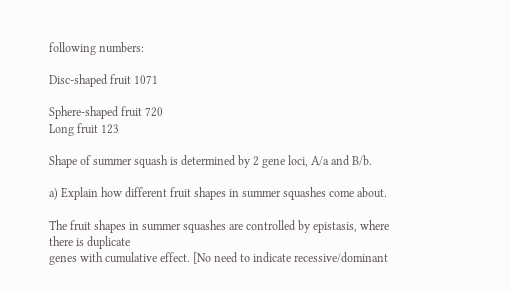following numbers:

Disc-shaped fruit 1071

Sphere-shaped fruit 720
Long fruit 123

Shape of summer squash is determined by 2 gene loci, A/a and B/b.

a) Explain how different fruit shapes in summer squashes come about.

The fruit shapes in summer squashes are controlled by epistasis, where there is duplicate
genes with cumulative effect. [No need to indicate recessive/dominant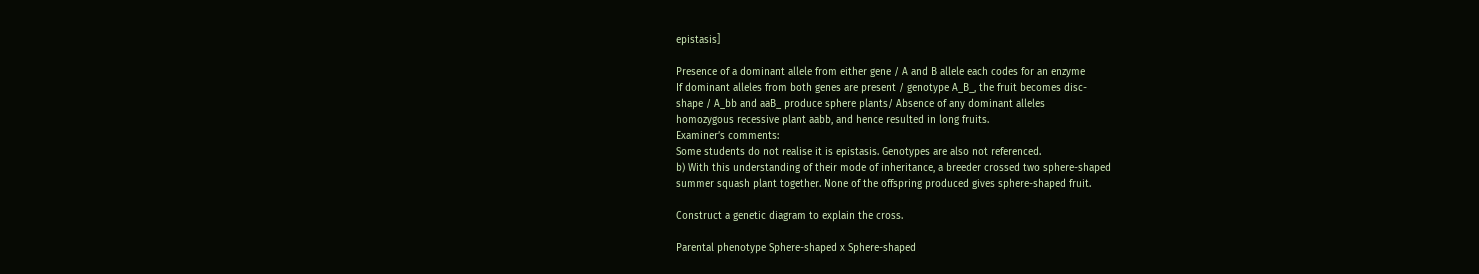epistasis]

Presence of a dominant allele from either gene / A and B allele each codes for an enzyme
If dominant alleles from both genes are present / genotype A_B_, the fruit becomes disc-
shape / A_bb and aaB_ produce sphere plants/ Absence of any dominant alleles
homozygous recessive plant aabb, and hence resulted in long fruits.
Examiner’s comments:
Some students do not realise it is epistasis. Genotypes are also not referenced.
b) With this understanding of their mode of inheritance, a breeder crossed two sphere-shaped
summer squash plant together. None of the offspring produced gives sphere-shaped fruit.

Construct a genetic diagram to explain the cross.

Parental phenotype Sphere-shaped x Sphere-shaped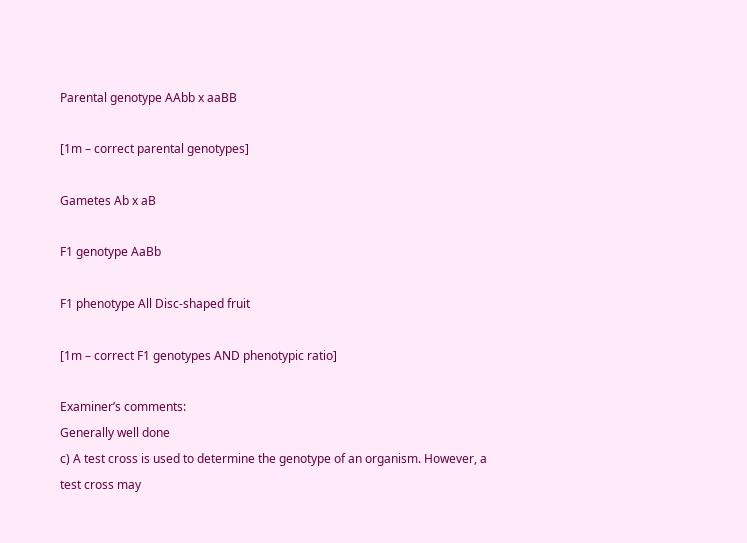Parental genotype AAbb x aaBB

[1m – correct parental genotypes]

Gametes Ab x aB

F1 genotype AaBb

F1 phenotype All Disc-shaped fruit

[1m – correct F1 genotypes AND phenotypic ratio]

Examiner’s comments:
Generally well done
c) A test cross is used to determine the genotype of an organism. However, a test cross may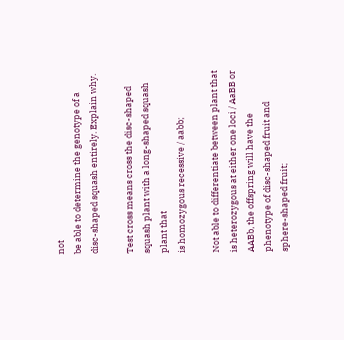not
be able to determine the genotype of a disc-shaped squash entirely. Explain why.

Test cross means cross the disc-shaped squash plant with a long-shaped squash plant that
is homozygous recessive / aabb;

Not able to differentiate between plant that is heterozygous at either one loci / AaBB or
AABb, the offspring will have the phenotype of disc-shaped fruit and sphere-shaped fruit;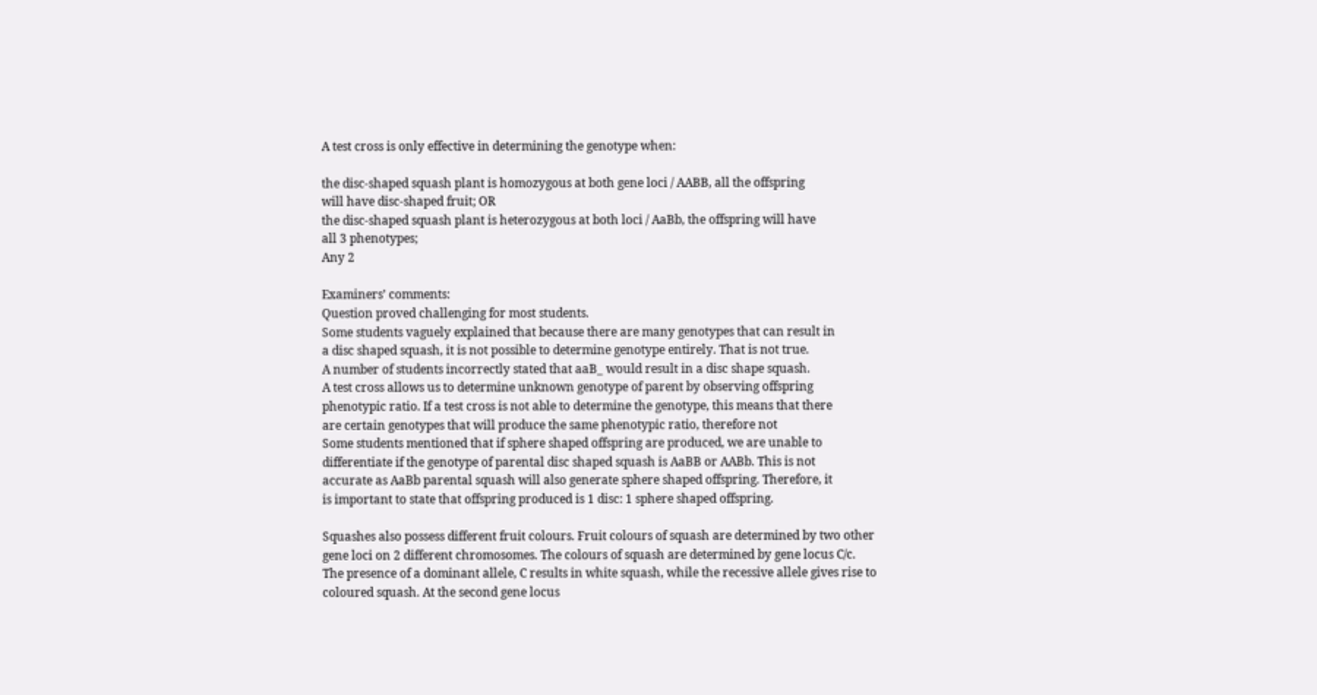A test cross is only effective in determining the genotype when:

the disc-shaped squash plant is homozygous at both gene loci / AABB, all the offspring
will have disc-shaped fruit; OR
the disc-shaped squash plant is heterozygous at both loci / AaBb, the offspring will have
all 3 phenotypes;
Any 2

Examiners’ comments:
Question proved challenging for most students.
Some students vaguely explained that because there are many genotypes that can result in
a disc shaped squash, it is not possible to determine genotype entirely. That is not true.
A number of students incorrectly stated that aaB_ would result in a disc shape squash.
A test cross allows us to determine unknown genotype of parent by observing offspring
phenotypic ratio. If a test cross is not able to determine the genotype, this means that there
are certain genotypes that will produce the same phenotypic ratio, therefore not
Some students mentioned that if sphere shaped offspring are produced, we are unable to
differentiate if the genotype of parental disc shaped squash is AaBB or AABb. This is not
accurate as AaBb parental squash will also generate sphere shaped offspring. Therefore, it
is important to state that offspring produced is 1 disc: 1 sphere shaped offspring.

Squashes also possess different fruit colours. Fruit colours of squash are determined by two other
gene loci on 2 different chromosomes. The colours of squash are determined by gene locus C/c.
The presence of a dominant allele, C results in white squash, while the recessive allele gives rise to
coloured squash. At the second gene locus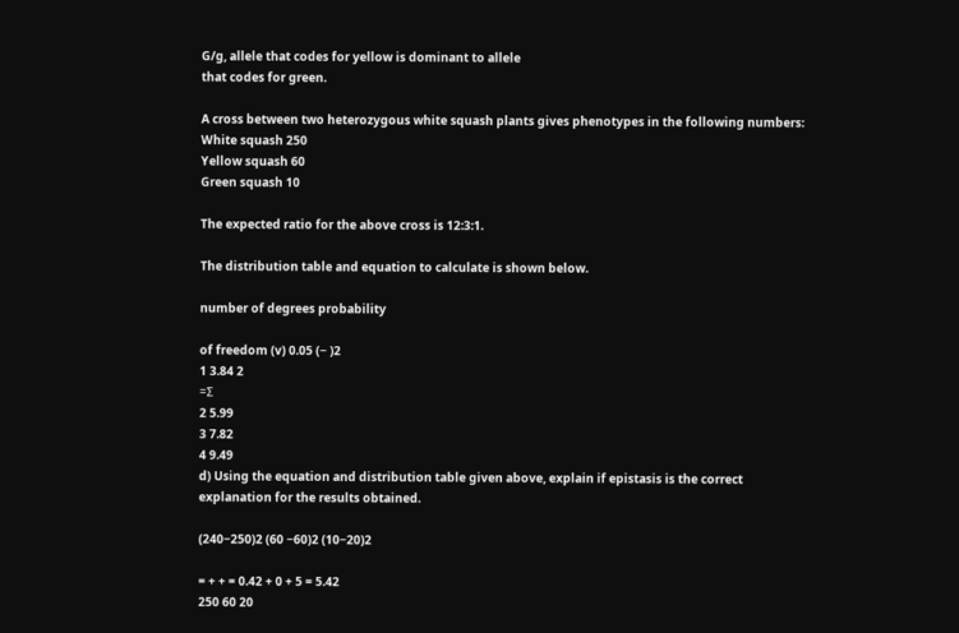G/g, allele that codes for yellow is dominant to allele
that codes for green.

A cross between two heterozygous white squash plants gives phenotypes in the following numbers:
White squash 250
Yellow squash 60
Green squash 10

The expected ratio for the above cross is 12:3:1.

The distribution table and equation to calculate is shown below.

number of degrees probability

of freedom (v) 0.05 (− )2
1 3.84 2
=Σ
2 5.99
3 7.82
4 9.49
d) Using the equation and distribution table given above, explain if epistasis is the correct
explanation for the results obtained.

(240−250)2 (60 −60)2 (10−20)2

= + + = 0.42 + 0 + 5 = 5.42
250 60 20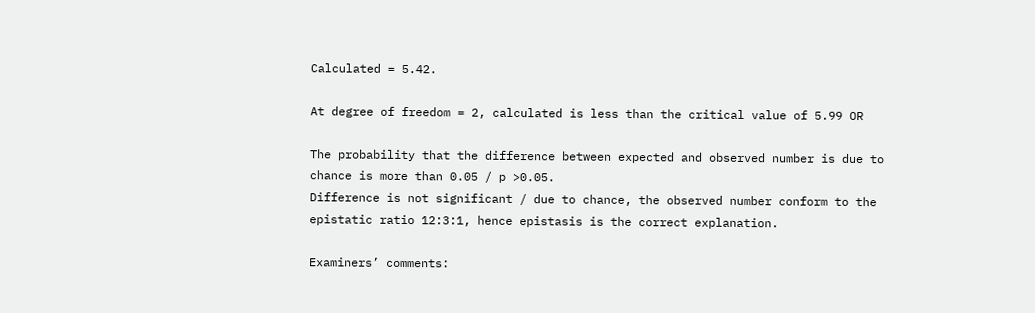Calculated = 5.42.

At degree of freedom = 2, calculated is less than the critical value of 5.99 OR

The probability that the difference between expected and observed number is due to
chance is more than 0.05 / p >0.05.
Difference is not significant / due to chance, the observed number conform to the
epistatic ratio 12:3:1, hence epistasis is the correct explanation.

Examiners’ comments: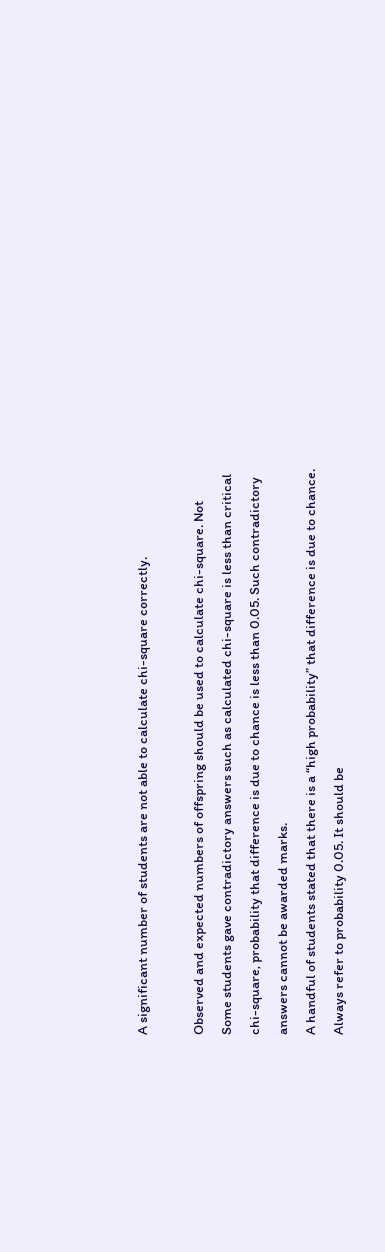A significant number of students are not able to calculate chi-square correctly.

Observed and expected numbers of offspring should be used to calculate chi-square. Not
Some students gave contradictory answers such as calculated chi-square is less than critical
chi-square, probability that difference is due to chance is less than 0.05. Such contradictory
answers cannot be awarded marks.
A handful of students stated that there is a “high probability” that difference is due to chance.
Always refer to probability 0.05. It should be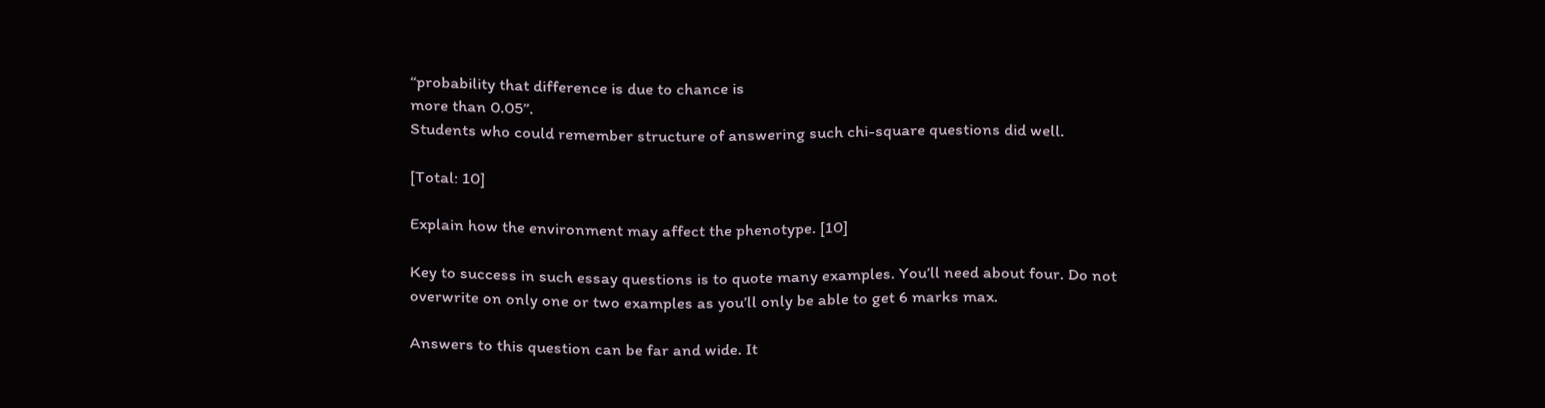“probability that difference is due to chance is
more than 0.05”.
Students who could remember structure of answering such chi-square questions did well.

[Total: 10]

Explain how the environment may affect the phenotype. [10]

Key to success in such essay questions is to quote many examples. You’ll need about four. Do not
overwrite on only one or two examples as you’ll only be able to get 6 marks max.

Answers to this question can be far and wide. It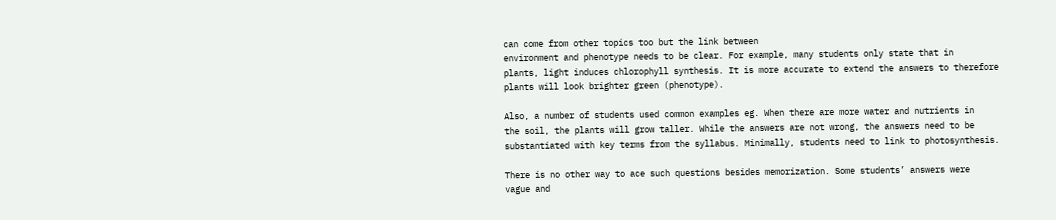can come from other topics too but the link between
environment and phenotype needs to be clear. For example, many students only state that in
plants, light induces chlorophyll synthesis. It is more accurate to extend the answers to therefore
plants will look brighter green (phenotype).

Also, a number of students used common examples eg. When there are more water and nutrients in
the soil, the plants will grow taller. While the answers are not wrong, the answers need to be
substantiated with key terms from the syllabus. Minimally, students need to link to photosynthesis.

There is no other way to ace such questions besides memorization. Some students’ answers were
vague and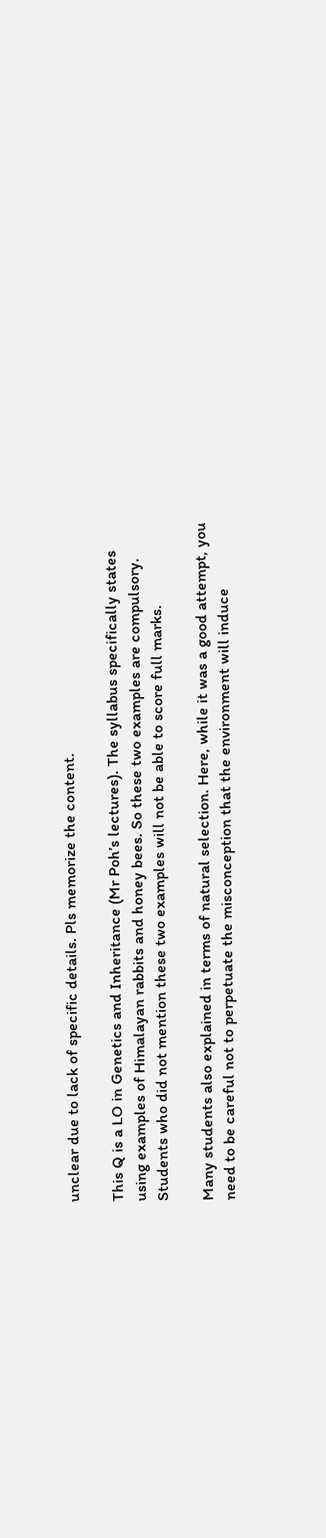unclear due to lack of specific details. Pls memorize the content.

This Q is a LO in Genetics and Inheritance (Mr Poh’s lectures). The syllabus specifically states
using examples of Himalayan rabbits and honey bees. So these two examples are compulsory.
Students who did not mention these two examples will not be able to score full marks.

Many students also explained in terms of natural selection. Here, while it was a good attempt, you
need to be careful not to perpetuate the misconception that the environment will induce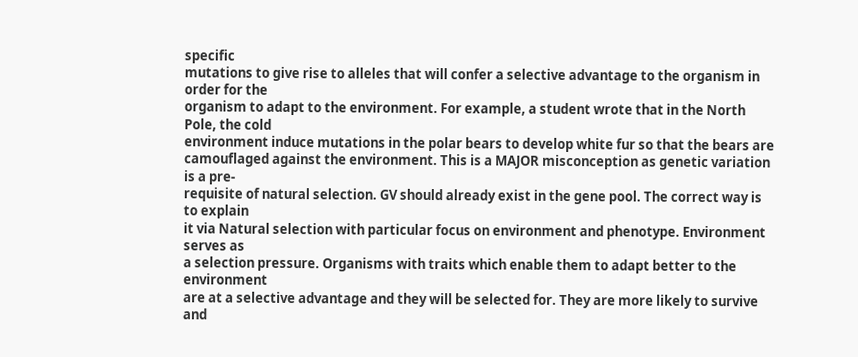specific
mutations to give rise to alleles that will confer a selective advantage to the organism in order for the
organism to adapt to the environment. For example, a student wrote that in the North Pole, the cold
environment induce mutations in the polar bears to develop white fur so that the bears are
camouflaged against the environment. This is a MAJOR misconception as genetic variation is a pre-
requisite of natural selection. GV should already exist in the gene pool. The correct way is to explain
it via Natural selection with particular focus on environment and phenotype. Environment serves as
a selection pressure. Organisms with traits which enable them to adapt better to the environment
are at a selective advantage and they will be selected for. They are more likely to survive and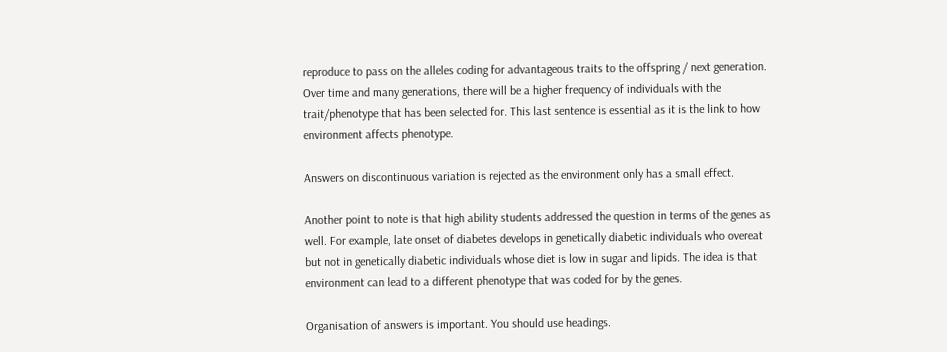reproduce to pass on the alleles coding for advantageous traits to the offspring / next generation.
Over time and many generations, there will be a higher frequency of individuals with the
trait/phenotype that has been selected for. This last sentence is essential as it is the link to how
environment affects phenotype.

Answers on discontinuous variation is rejected as the environment only has a small effect.

Another point to note is that high ability students addressed the question in terms of the genes as
well. For example, late onset of diabetes develops in genetically diabetic individuals who overeat
but not in genetically diabetic individuals whose diet is low in sugar and lipids. The idea is that
environment can lead to a different phenotype that was coded for by the genes.

Organisation of answers is important. You should use headings.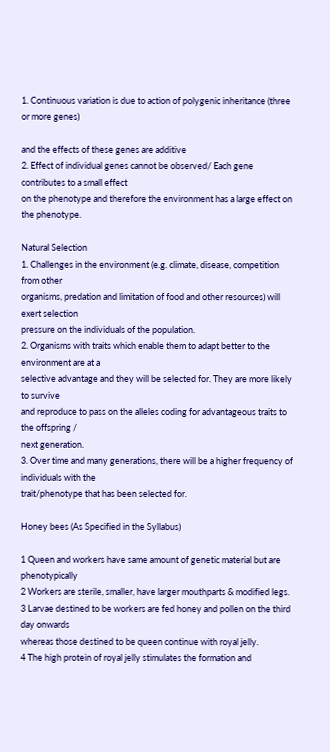1. Continuous variation is due to action of polygenic inheritance (three or more genes)

and the effects of these genes are additive
2. Effect of individual genes cannot be observed/ Each gene contributes to a small effect
on the phenotype and therefore the environment has a large effect on the phenotype.

Natural Selection
1. Challenges in the environment (e.g. climate, disease, competition from other
organisms, predation and limitation of food and other resources) will exert selection
pressure on the individuals of the population.
2. Organisms with traits which enable them to adapt better to the environment are at a
selective advantage and they will be selected for. They are more likely to survive
and reproduce to pass on the alleles coding for advantageous traits to the offspring /
next generation.
3. Over time and many generations, there will be a higher frequency of individuals with the
trait/phenotype that has been selected for.

Honey bees (As Specified in the Syllabus)

1 Queen and workers have same amount of genetic material but are phenotypically
2 Workers are sterile, smaller, have larger mouthparts & modified legs.
3 Larvae destined to be workers are fed honey and pollen on the third day onwards
whereas those destined to be queen continue with royal jelly.
4 The high protein of royal jelly stimulates the formation and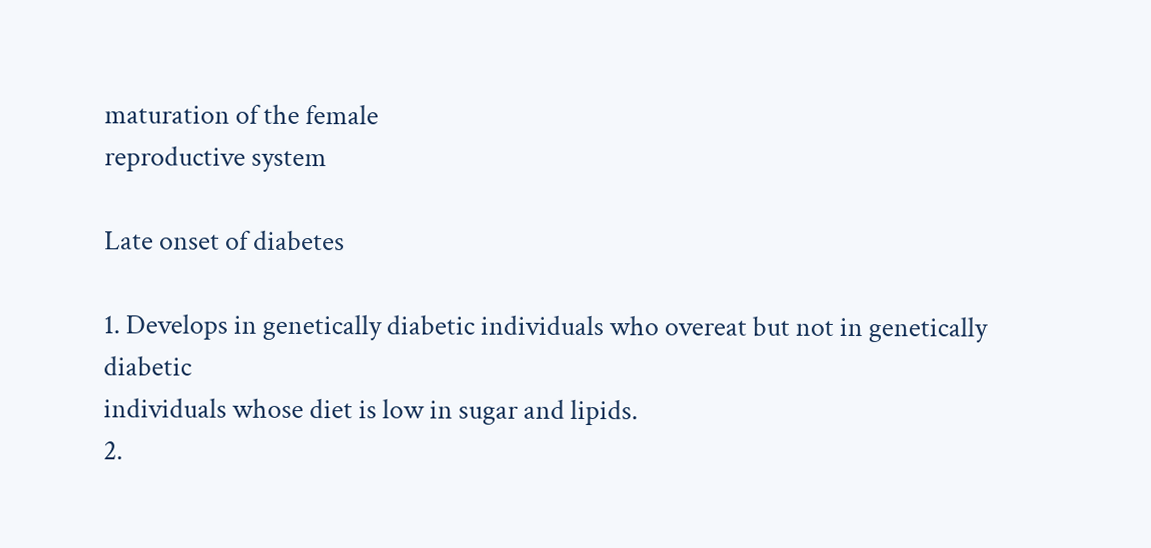maturation of the female
reproductive system

Late onset of diabetes

1. Develops in genetically diabetic individuals who overeat but not in genetically diabetic
individuals whose diet is low in sugar and lipids.
2.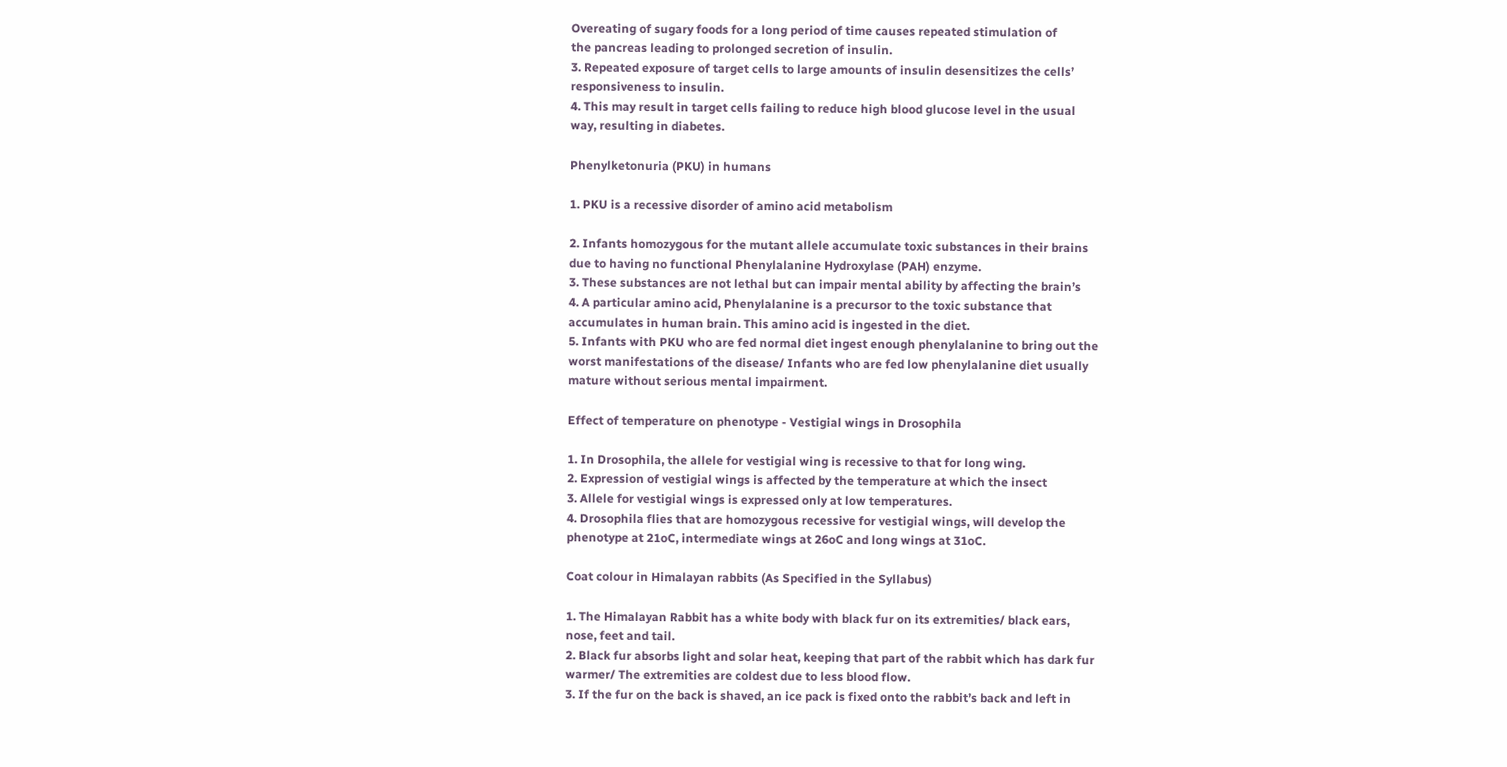Overeating of sugary foods for a long period of time causes repeated stimulation of
the pancreas leading to prolonged secretion of insulin.
3. Repeated exposure of target cells to large amounts of insulin desensitizes the cells’
responsiveness to insulin.
4. This may result in target cells failing to reduce high blood glucose level in the usual
way, resulting in diabetes.

Phenylketonuria (PKU) in humans

1. PKU is a recessive disorder of amino acid metabolism

2. Infants homozygous for the mutant allele accumulate toxic substances in their brains
due to having no functional Phenylalanine Hydroxylase (PAH) enzyme.
3. These substances are not lethal but can impair mental ability by affecting the brain’s
4. A particular amino acid, Phenylalanine is a precursor to the toxic substance that
accumulates in human brain. This amino acid is ingested in the diet.
5. Infants with PKU who are fed normal diet ingest enough phenylalanine to bring out the
worst manifestations of the disease/ Infants who are fed low phenylalanine diet usually
mature without serious mental impairment.

Effect of temperature on phenotype - Vestigial wings in Drosophila

1. In Drosophila, the allele for vestigial wing is recessive to that for long wing.
2. Expression of vestigial wings is affected by the temperature at which the insect
3. Allele for vestigial wings is expressed only at low temperatures.
4. Drosophila flies that are homozygous recessive for vestigial wings, will develop the
phenotype at 21oC, intermediate wings at 26oC and long wings at 31oC.

Coat colour in Himalayan rabbits (As Specified in the Syllabus)

1. The Himalayan Rabbit has a white body with black fur on its extremities/ black ears,
nose, feet and tail.
2. Black fur absorbs light and solar heat, keeping that part of the rabbit which has dark fur
warmer/ The extremities are coldest due to less blood flow.
3. If the fur on the back is shaved, an ice pack is fixed onto the rabbit’s back and left in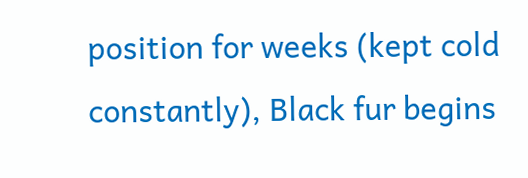position for weeks (kept cold constantly), Black fur begins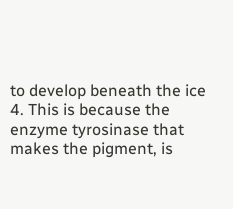to develop beneath the ice
4. This is because the enzyme tyrosinase that makes the pigment, is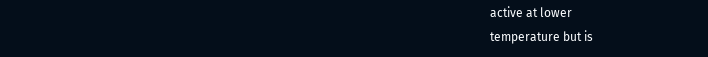active at lower
temperature but is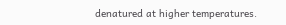denatured at higher temperatures.